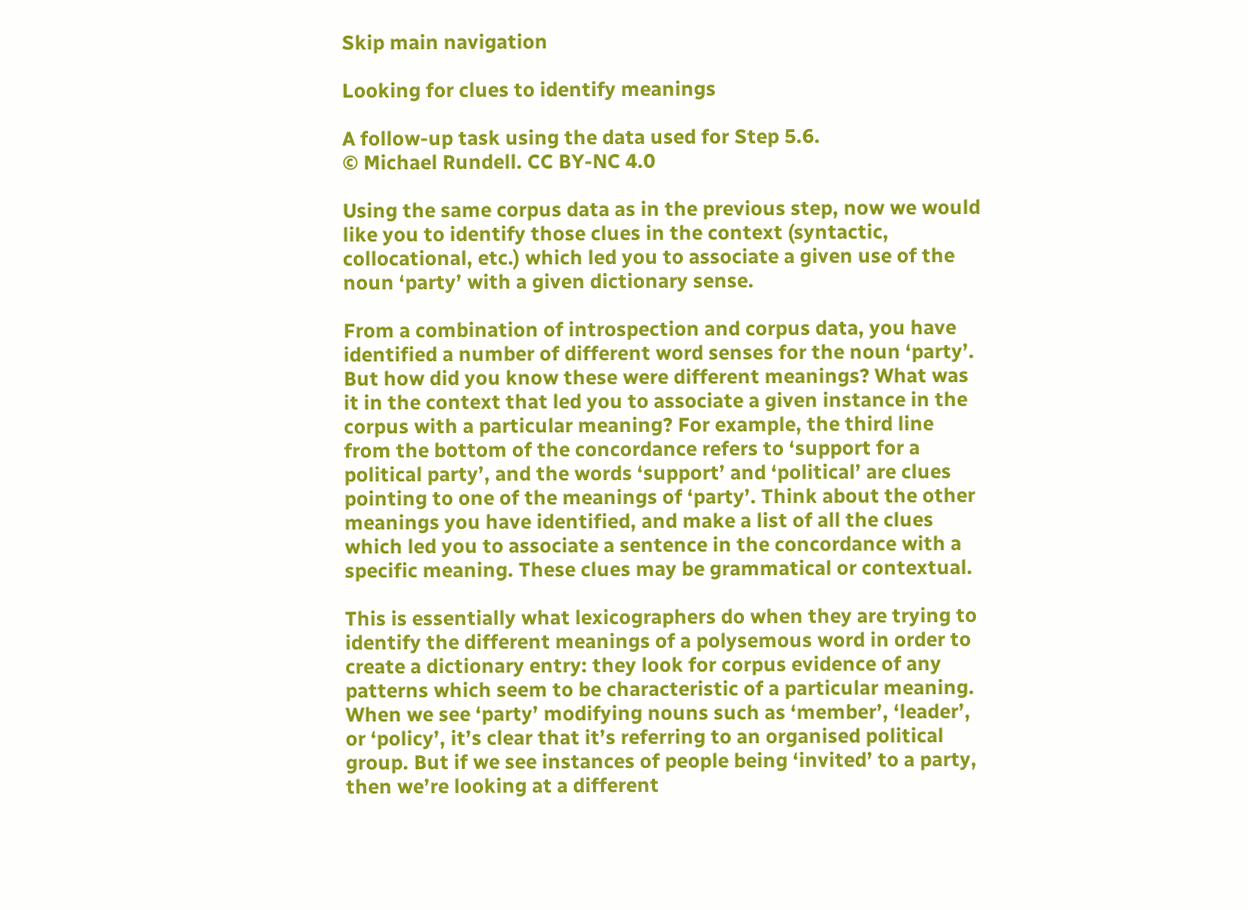Skip main navigation

Looking for clues to identify meanings

A follow-up task using the data used for Step 5.6.
© Michael Rundell. CC BY-NC 4.0

Using the same corpus data as in the previous step, now we would like you to identify those clues in the context (syntactic, collocational, etc.) which led you to associate a given use of the noun ‘party’ with a given dictionary sense.

From a combination of introspection and corpus data, you have identified a number of different word senses for the noun ‘party’. But how did you know these were different meanings? What was it in the context that led you to associate a given instance in the corpus with a particular meaning? For example, the third line from the bottom of the concordance refers to ‘support for a political party’, and the words ‘support’ and ‘political’ are clues pointing to one of the meanings of ‘party’. Think about the other meanings you have identified, and make a list of all the clues which led you to associate a sentence in the concordance with a specific meaning. These clues may be grammatical or contextual.

This is essentially what lexicographers do when they are trying to identify the different meanings of a polysemous word in order to create a dictionary entry: they look for corpus evidence of any patterns which seem to be characteristic of a particular meaning. When we see ‘party’ modifying nouns such as ‘member’, ‘leader’, or ‘policy’, it’s clear that it’s referring to an organised political group. But if we see instances of people being ‘invited’ to a party, then we’re looking at a different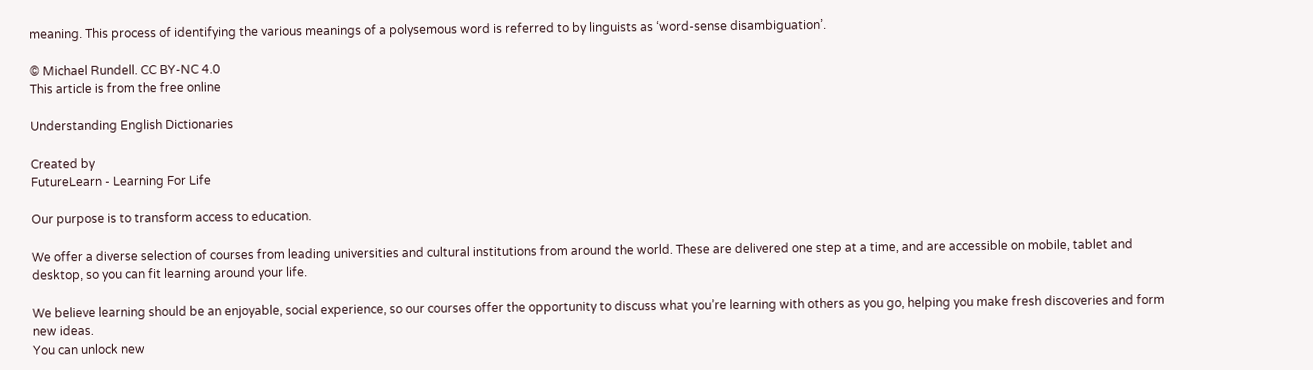meaning. This process of identifying the various meanings of a polysemous word is referred to by linguists as ‘word-sense disambiguation’.

© Michael Rundell. CC BY-NC 4.0
This article is from the free online

Understanding English Dictionaries

Created by
FutureLearn - Learning For Life

Our purpose is to transform access to education.

We offer a diverse selection of courses from leading universities and cultural institutions from around the world. These are delivered one step at a time, and are accessible on mobile, tablet and desktop, so you can fit learning around your life.

We believe learning should be an enjoyable, social experience, so our courses offer the opportunity to discuss what you’re learning with others as you go, helping you make fresh discoveries and form new ideas.
You can unlock new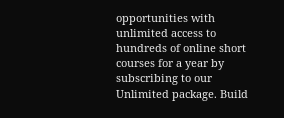opportunities with unlimited access to hundreds of online short courses for a year by subscribing to our Unlimited package. Build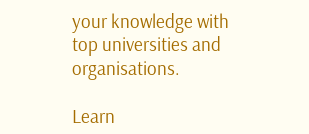your knowledge with top universities and organisations.

Learn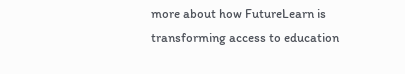more about how FutureLearn is transforming access to education